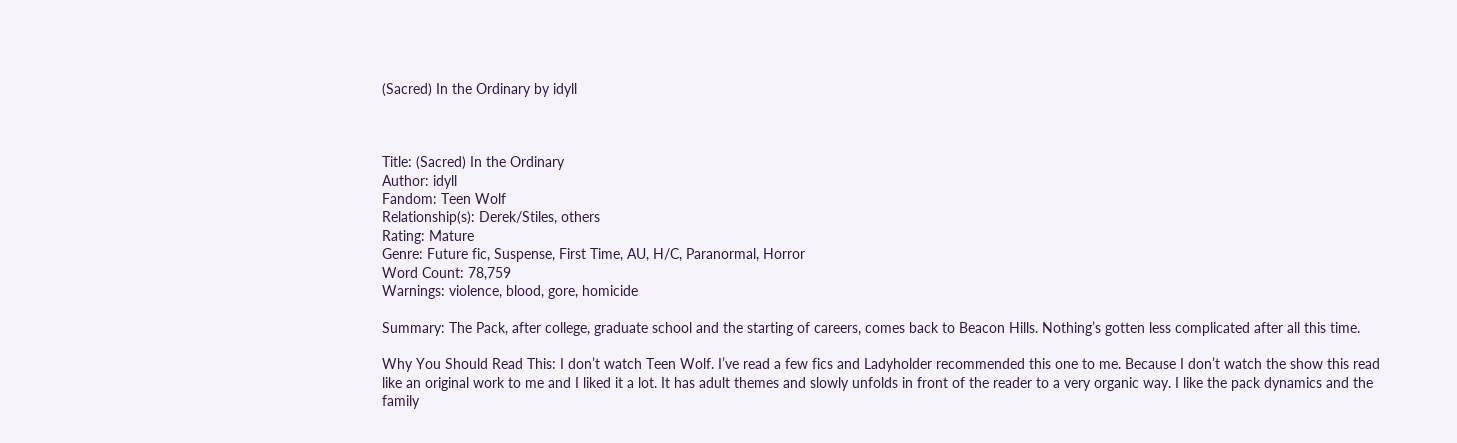(Sacred) In the Ordinary by idyll



Title: (Sacred) In the Ordinary
Author: idyll
Fandom: Teen Wolf
Relationship(s): Derek/Stiles, others
Rating: Mature
Genre: Future fic, Suspense, First Time, AU, H/C, Paranormal, Horror
Word Count: 78,759
Warnings: violence, blood, gore, homicide

Summary: The Pack, after college, graduate school and the starting of careers, comes back to Beacon Hills. Nothing’s gotten less complicated after all this time.

Why You Should Read This: I don’t watch Teen Wolf. I’ve read a few fics and Ladyholder recommended this one to me. Because I don’t watch the show this read like an original work to me and I liked it a lot. It has adult themes and slowly unfolds in front of the reader to a very organic way. I like the pack dynamics and the family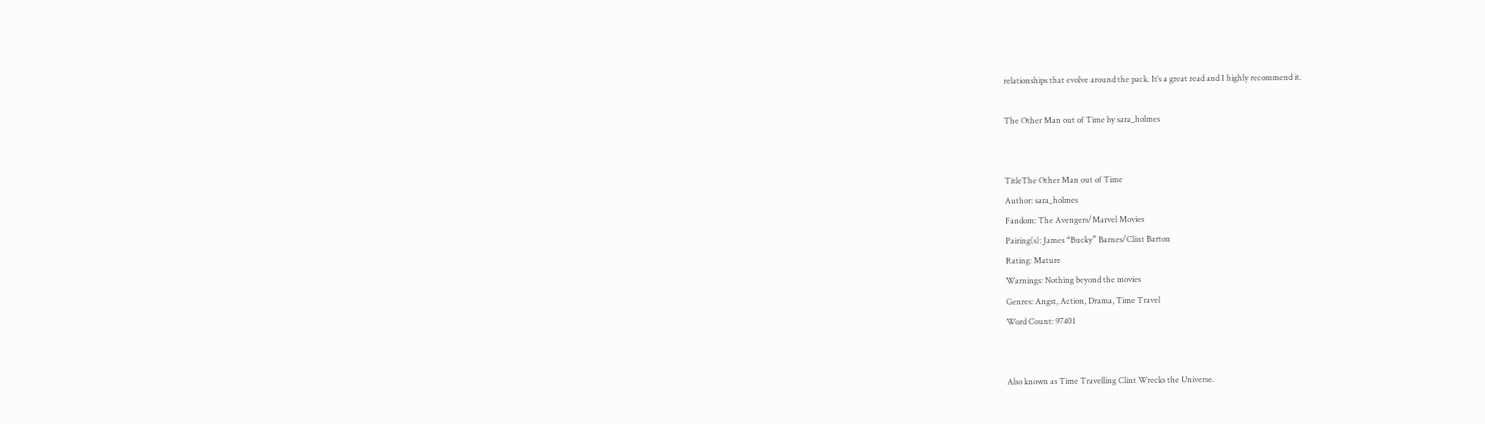relationships that evolve around the pack. It’s a great read and I highly recommend it.

The Other Man out of Time by sara_holmes


TitleThe Other Man out of Time
Author: sara_holmes
Fandom: The Avengers/Marvel Movies
Pairing(s): James “Bucky” Barnes/Clint Barton
Rating: Mature
Warnings: Nothing beyond the movies
Genres: Angst, Action, Drama, Time Travel
Word Count: 97401


Also known as Time Travelling Clint Wrecks the Universe.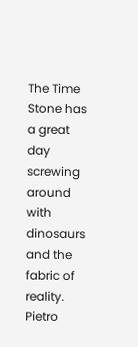The Time Stone has a great day screwing around with dinosaurs and the fabric of reality. Pietro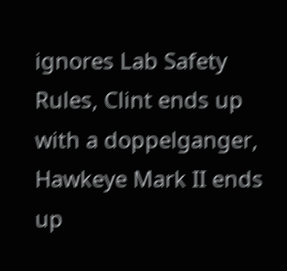ignores Lab Safety Rules, Clint ends up with a doppelganger, Hawkeye Mark II ends up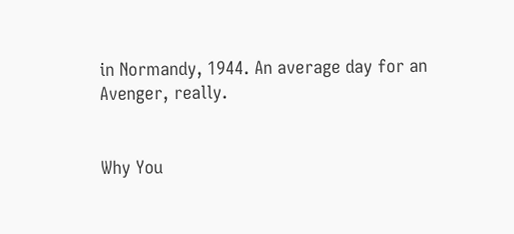in Normandy, 1944. An average day for an Avenger, really.


Why You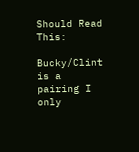Should Read This:

Bucky/Clint is a pairing I only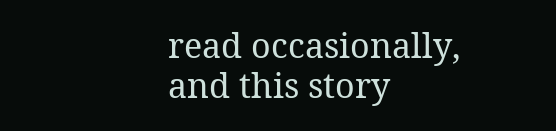read occasionally, and this story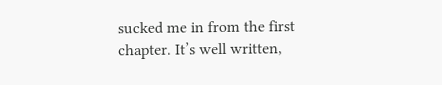sucked me in from the first chapter. It’s well written,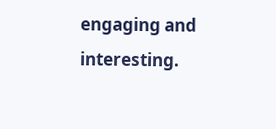engaging and interesting.